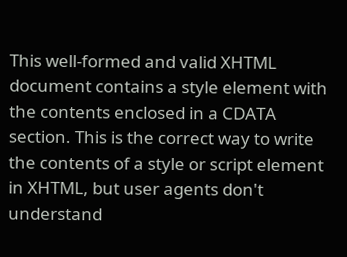This well-formed and valid XHTML document contains a style element with the contents enclosed in a CDATA section. This is the correct way to write the contents of a style or script element in XHTML, but user agents don't understand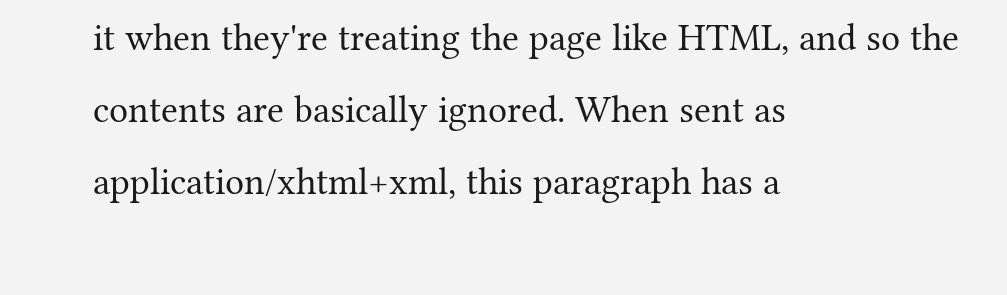it when they're treating the page like HTML, and so the contents are basically ignored. When sent as application/xhtml+xml, this paragraph has a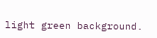light green background.